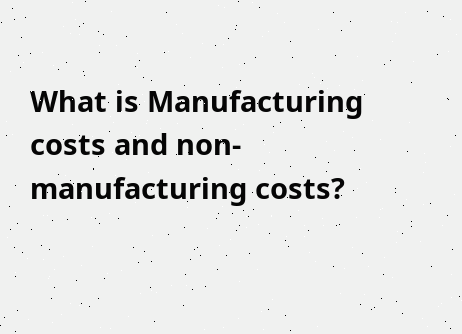What is Manufacturing costs and non-manufacturing costs?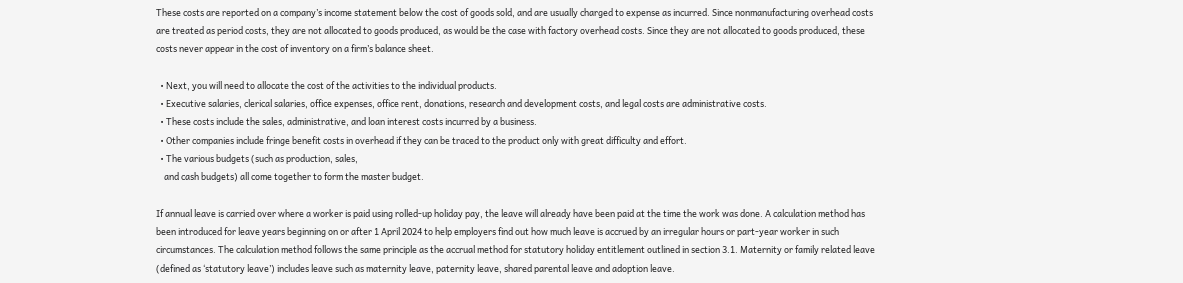These costs are reported on a company’s income statement below the cost of goods sold, and are usually charged to expense as incurred. Since nonmanufacturing overhead costs are treated as period costs, they are not allocated to goods produced, as would be the case with factory overhead costs. Since they are not allocated to goods produced, these costs never appear in the cost of inventory on a firm’s balance sheet.

  • Next, you will need to allocate the cost of the activities to the individual products.
  • Executive salaries, clerical salaries, office expenses, office rent, donations, research and development costs, and legal costs are administrative costs.
  • These costs include the sales, administrative, and loan interest costs incurred by a business.
  • Other companies include fringe benefit costs in overhead if they can be traced to the product only with great difficulty and effort.
  • The various budgets (such as production, sales,
    and cash budgets) all come together to form the master budget.

If annual leave is carried over where a worker is paid using rolled-up holiday pay, the leave will already have been paid at the time the work was done. A calculation method has been introduced for leave years beginning on or after 1 April 2024 to help employers find out how much leave is accrued by an irregular hours or part-year worker in such circumstances. The calculation method follows the same principle as the accrual method for statutory holiday entitlement outlined in section 3.1. Maternity or family related leave (defined as ‘statutory leave’) includes leave such as maternity leave, paternity leave, shared parental leave and adoption leave.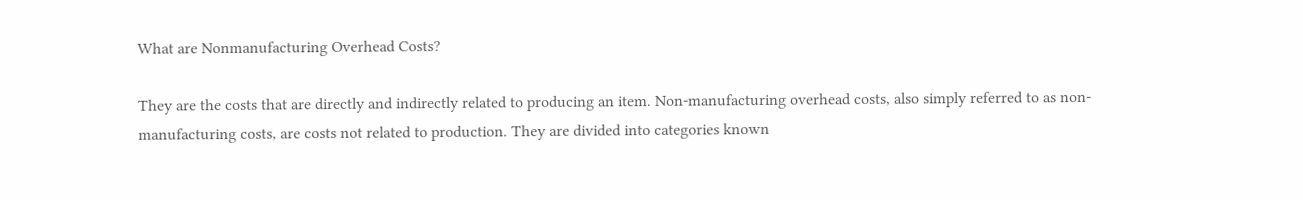What are Nonmanufacturing Overhead Costs?

They are the costs that are directly and indirectly related to producing an item. Non-manufacturing overhead costs, also simply referred to as non-manufacturing costs, are costs not related to production. They are divided into categories known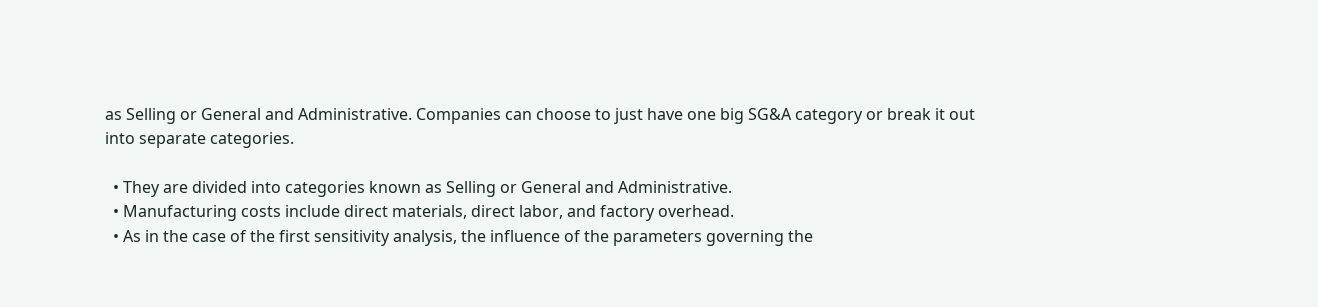as Selling or General and Administrative. Companies can choose to just have one big SG&A category or break it out into separate categories.

  • They are divided into categories known as Selling or General and Administrative.
  • Manufacturing costs include direct materials, direct labor, and factory overhead.
  • As in the case of the first sensitivity analysis, the influence of the parameters governing the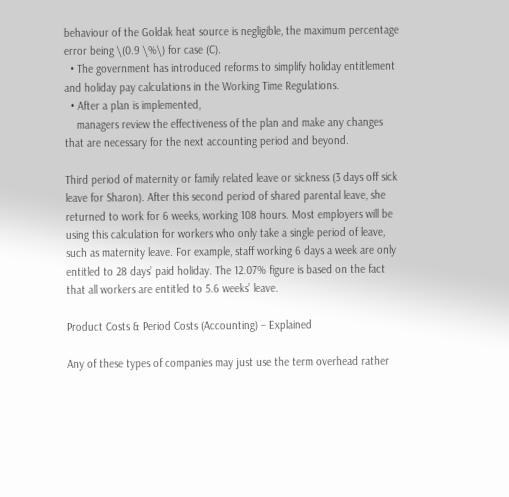behaviour of the Goldak heat source is negligible, the maximum percentage error being \(0.9 \%\) for case (C).
  • The government has introduced reforms to simplify holiday entitlement and holiday pay calculations in the Working Time Regulations.
  • After a plan is implemented,
    managers review the effectiveness of the plan and make any changes that are necessary for the next accounting period and beyond.

Third period of maternity or family related leave or sickness (3 days off sick leave for Sharon). After this second period of shared parental leave, she returned to work for 6 weeks, working 108 hours. Most employers will be using this calculation for workers who only take a single period of leave, such as maternity leave. For example, staff working 6 days a week are only entitled to 28 days’ paid holiday. The 12.07% figure is based on the fact that all workers are entitled to 5.6 weeks’ leave.

Product Costs & Period Costs (Accounting) – Explained

Any of these types of companies may just use the term overhead rather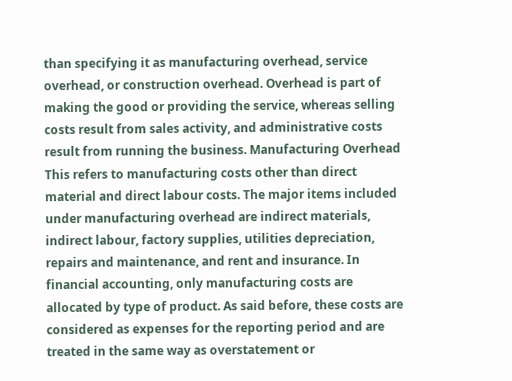than specifying it as manufacturing overhead, service overhead, or construction overhead. Overhead is part of making the good or providing the service, whereas selling costs result from sales activity, and administrative costs result from running the business. Manufacturing Overhead This refers to manufacturing costs other than direct material and direct labour costs. The major items included under manufacturing overhead are indirect materials, indirect labour, factory supplies, utilities depreciation, repairs and maintenance, and rent and insurance. In financial accounting, only manufacturing costs are allocated by type of product. As said before, these costs are considered as expenses for the reporting period and are treated in the same way as overstatement or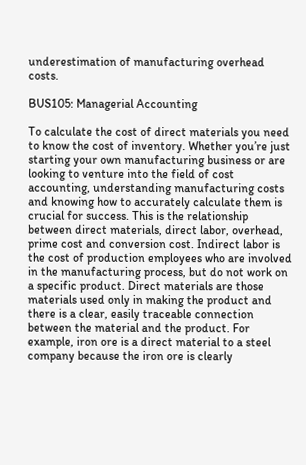underestimation of manufacturing overhead costs.

BUS105: Managerial Accounting

To calculate the cost of direct materials you need to know the cost of inventory. Whether you’re just starting your own manufacturing business or are looking to venture into the field of cost accounting, understanding manufacturing costs and knowing how to accurately calculate them is crucial for success. This is the relationship between direct materials, direct labor, overhead, prime cost and conversion cost. Indirect labor is the cost of production employees who are involved in the manufacturing process, but do not work on a specific product. Direct materials are those materials used only in making the product and there is a clear, easily traceable connection between the material and the product. For example, iron ore is a direct material to a steel company because the iron ore is clearly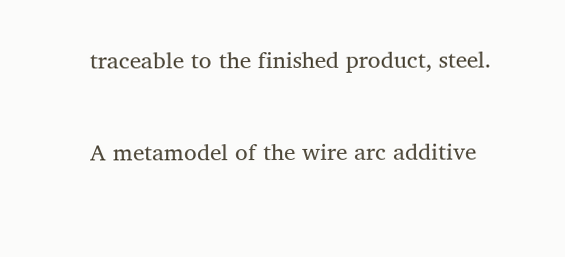traceable to the finished product, steel.

A metamodel of the wire arc additive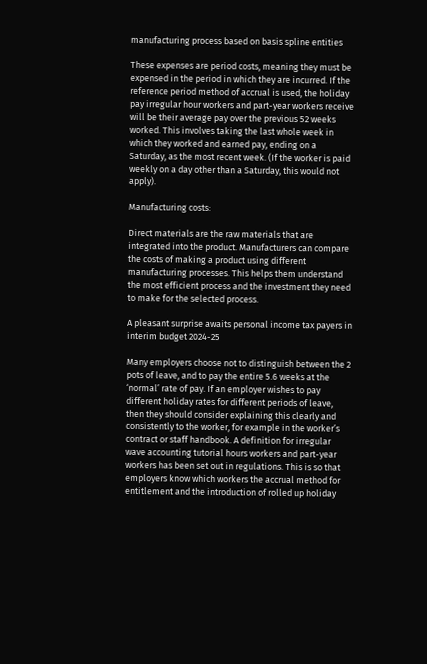manufacturing process based on basis spline entities

These expenses are period costs, meaning they must be expensed in the period in which they are incurred. If the reference period method of accrual is used, the holiday pay irregular hour workers and part-year workers receive will be their average pay over the previous 52 weeks worked. This involves taking the last whole week in which they worked and earned pay, ending on a Saturday, as the most recent week. (If the worker is paid weekly on a day other than a Saturday, this would not apply).

Manufacturing costs:

Direct materials are the raw materials that are integrated into the product. Manufacturers can compare the costs of making a product using different manufacturing processes. This helps them understand the most efficient process and the investment they need to make for the selected process.

A pleasant surprise awaits personal income tax payers in interim budget 2024-25

Many employers choose not to distinguish between the 2 pots of leave, and to pay the entire 5.6 weeks at the ‘normal’ rate of pay. If an employer wishes to pay different holiday rates for different periods of leave, then they should consider explaining this clearly and consistently to the worker, for example in the worker’s contract or staff handbook. A definition for irregular wave accounting tutorial hours workers and part-year workers has been set out in regulations. This is so that employers know which workers the accrual method for entitlement and the introduction of rolled up holiday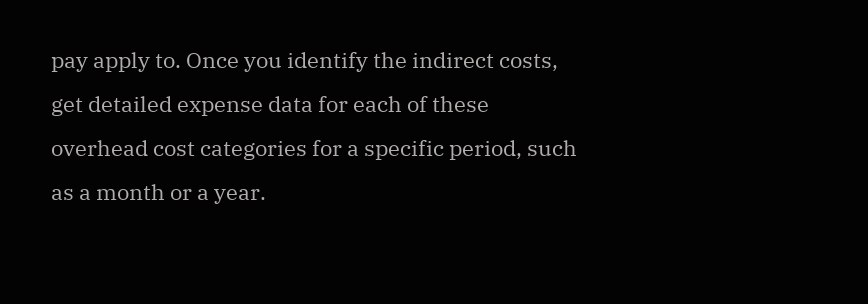pay apply to. Once you identify the indirect costs, get detailed expense data for each of these overhead cost categories for a specific period, such as a month or a year.